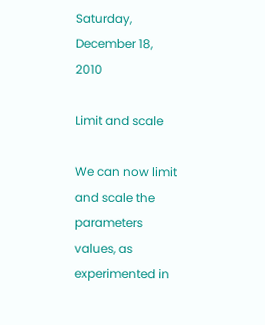Saturday, December 18, 2010

Limit and scale

We can now limit and scale the parameters values, as experimented in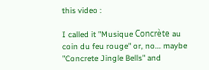this video :

I called it "Musique Concrète au coin du feu rouge" or, no... maybe "Concrete Jingle Bells" and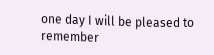one day I will be pleased to remember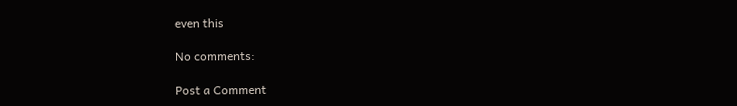even this

No comments:

Post a Comment